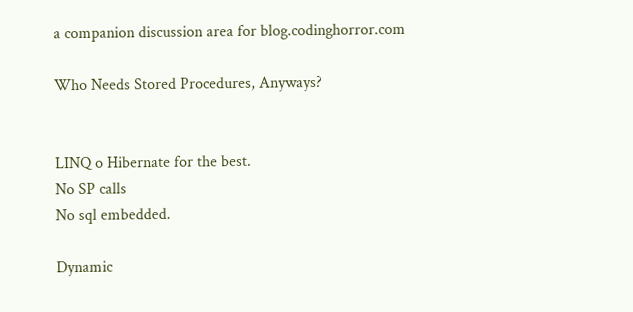a companion discussion area for blog.codinghorror.com

Who Needs Stored Procedures, Anyways?


LINQ o Hibernate for the best.
No SP calls
No sql embedded.

Dynamic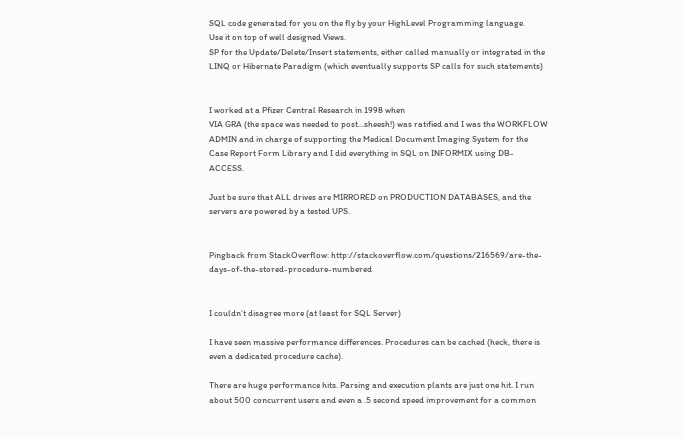SQL code generated for you on the fly by your HighLevel Programming language.
Use it on top of well designed Views.
SP for the Update/Delete/Insert statements, either called manually or integrated in the LINQ or Hibernate Paradigm (which eventually supports SP calls for such statements)


I worked at a Pfizer Central Research in 1998 when
VIA GRA (the space was needed to post…sheesh!) was ratified and I was the WORKFLOW ADMIN and in charge of supporting the Medical Document Imaging System for the Case Report Form Library and I did everything in SQL on INFORMIX using DB-ACCESS.

Just be sure that ALL drives are MIRRORED on PRODUCTION DATABASES, and the servers are powered by a tested UPS.


Pingback from StackOverflow: http://stackoverflow.com/questions/216569/are-the-days-of-the-stored-procedure-numbered


I couldn’t disagree more (at least for SQL Server)

I have seen massive performance differences. Procedures can be cached (heck, there is even a dedicated procedure cache).

There are huge performance hits. Parsing and execution plants are just one hit. I run about 500 concurrent users and even a .5 second speed improvement for a common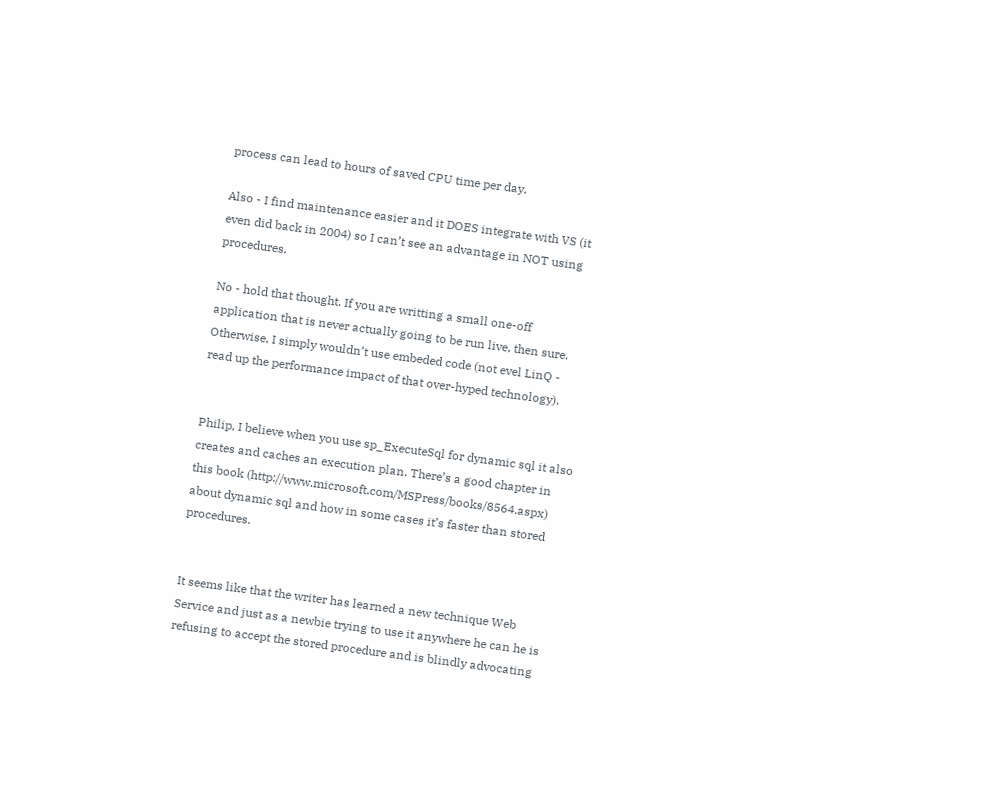process can lead to hours of saved CPU time per day.

Also - I find maintenance easier and it DOES integrate with VS (it even did back in 2004) so I can’t see an advantage in NOT using procedures.

No - hold that thought. If you are writting a small one-off application that is never actually going to be run live, then sure. Otherwise, I simply wouldn’t use embeded code (not evel LinQ - read up the performance impact of that over-hyped technology).


Philip, I believe when you use sp_ExecuteSql for dynamic sql it also creates and caches an execution plan. There’s a good chapter in this book (http://www.microsoft.com/MSPress/books/8564.aspx) about dynamic sql and how in some cases it’s faster than stored procedures.


It seems like that the writer has learned a new technique Web Service and just as a newbie trying to use it anywhere he can he is refusing to accept the stored procedure and is blindly advocating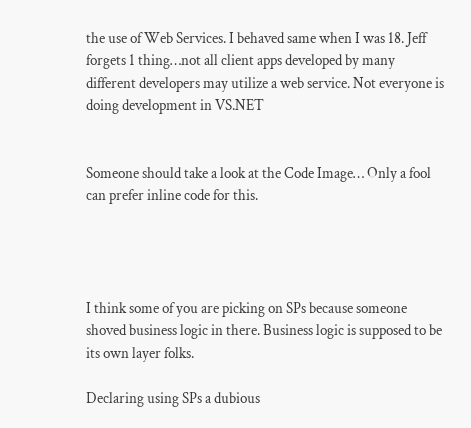the use of Web Services. I behaved same when I was 18. Jeff forgets 1 thing…not all client apps developed by many different developers may utilize a web service. Not everyone is doing development in VS.NET


Someone should take a look at the Code Image… Only a fool can prefer inline code for this.




I think some of you are picking on SPs because someone shoved business logic in there. Business logic is supposed to be its own layer folks.

Declaring using SPs a dubious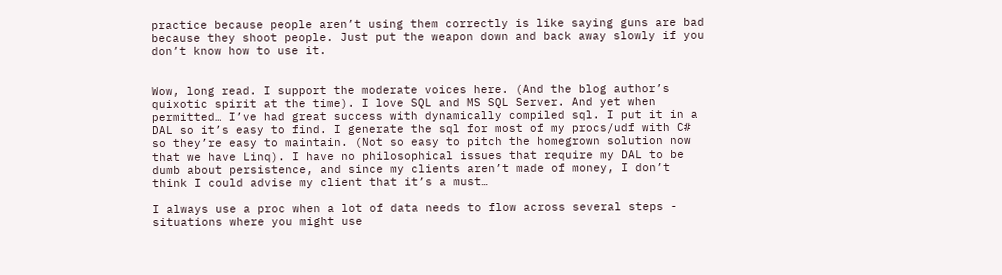practice because people aren’t using them correctly is like saying guns are bad because they shoot people. Just put the weapon down and back away slowly if you don’t know how to use it.


Wow, long read. I support the moderate voices here. (And the blog author’s quixotic spirit at the time). I love SQL and MS SQL Server. And yet when permitted… I’ve had great success with dynamically compiled sql. I put it in a DAL so it’s easy to find. I generate the sql for most of my procs/udf with C# so they’re easy to maintain. (Not so easy to pitch the homegrown solution now that we have Linq). I have no philosophical issues that require my DAL to be dumb about persistence, and since my clients aren’t made of money, I don’t think I could advise my client that it’s a must…

I always use a proc when a lot of data needs to flow across several steps - situations where you might use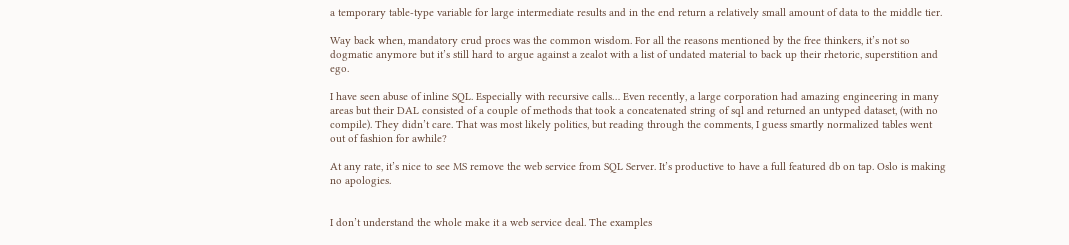a temporary table-type variable for large intermediate results and in the end return a relatively small amount of data to the middle tier.

Way back when, mandatory crud procs was the common wisdom. For all the reasons mentioned by the free thinkers, it’s not so dogmatic anymore but it’s still hard to argue against a zealot with a list of undated material to back up their rhetoric, superstition and ego.

I have seen abuse of inline SQL. Especially with recursive calls… Even recently, a large corporation had amazing engineering in many areas but their DAL consisted of a couple of methods that took a concatenated string of sql and returned an untyped dataset, (with no compile). They didn’t care. That was most likely politics, but reading through the comments, I guess smartly normalized tables went out of fashion for awhile?

At any rate, it’s nice to see MS remove the web service from SQL Server. It’s productive to have a full featured db on tap. Oslo is making no apologies.


I don’t understand the whole make it a web service deal. The examples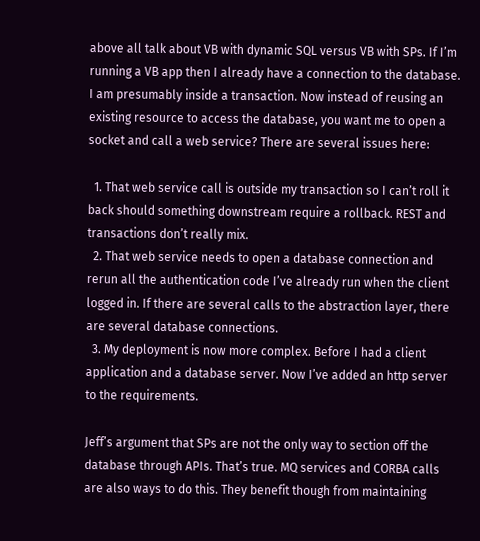above all talk about VB with dynamic SQL versus VB with SPs. If I’m running a VB app then I already have a connection to the database. I am presumably inside a transaction. Now instead of reusing an existing resource to access the database, you want me to open a socket and call a web service? There are several issues here:

  1. That web service call is outside my transaction so I can’t roll it back should something downstream require a rollback. REST and transactions don’t really mix.
  2. That web service needs to open a database connection and rerun all the authentication code I’ve already run when the client logged in. If there are several calls to the abstraction layer, there are several database connections.
  3. My deployment is now more complex. Before I had a client application and a database server. Now I’ve added an http server to the requirements.

Jeff’s argument that SPs are not the only way to section off the database through APIs. That’s true. MQ services and CORBA calls are also ways to do this. They benefit though from maintaining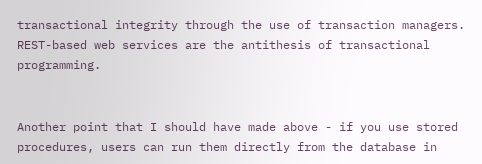transactional integrity through the use of transaction managers. REST-based web services are the antithesis of transactional programming.


Another point that I should have made above - if you use stored procedures, users can run them directly from the database in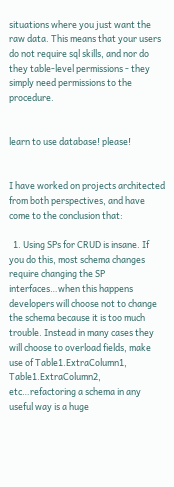situations where you just want the raw data. This means that your users do not require sql skills, and nor do they table-level permissions - they simply need permissions to the procedure.


learn to use database! please!


I have worked on projects architected from both perspectives, and have come to the conclusion that:

  1. Using SPs for CRUD is insane. If you do this, most schema changes require changing the SP interfaces…when this happens developers will choose not to change the schema because it is too much trouble. Instead in many cases they will choose to overload fields, make use of Table1.ExtraColumn1, Table1.ExtraColumn2, etc…refactoring a schema in any useful way is a huge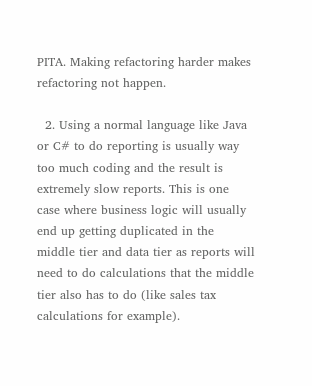PITA. Making refactoring harder makes refactoring not happen.

  2. Using a normal language like Java or C# to do reporting is usually way too much coding and the result is extremely slow reports. This is one case where business logic will usually end up getting duplicated in the middle tier and data tier as reports will need to do calculations that the middle tier also has to do (like sales tax calculations for example).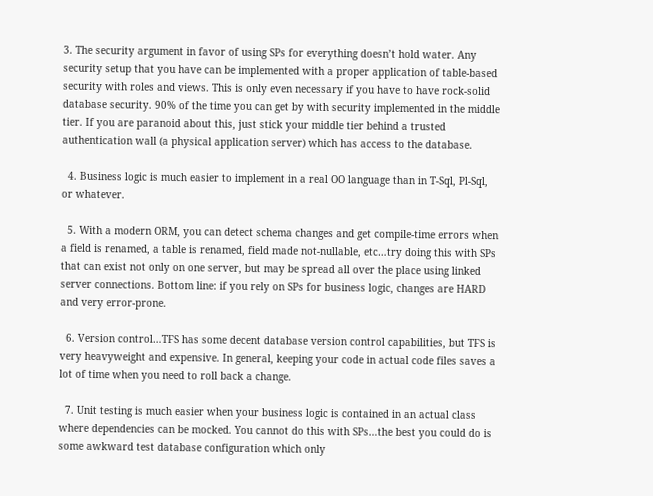3. The security argument in favor of using SPs for everything doesn’t hold water. Any security setup that you have can be implemented with a proper application of table-based security with roles and views. This is only even necessary if you have to have rock-solid database security. 90% of the time you can get by with security implemented in the middle tier. If you are paranoid about this, just stick your middle tier behind a trusted authentication wall (a physical application server) which has access to the database.

  4. Business logic is much easier to implement in a real OO language than in T-Sql, Pl-Sql, or whatever.

  5. With a modern ORM, you can detect schema changes and get compile-time errors when a field is renamed, a table is renamed, field made not-nullable, etc…try doing this with SPs that can exist not only on one server, but may be spread all over the place using linked server connections. Bottom line: if you rely on SPs for business logic, changes are HARD and very error-prone.

  6. Version control…TFS has some decent database version control capabilities, but TFS is very heavyweight and expensive. In general, keeping your code in actual code files saves a lot of time when you need to roll back a change.

  7. Unit testing is much easier when your business logic is contained in an actual class where dependencies can be mocked. You cannot do this with SPs…the best you could do is some awkward test database configuration which only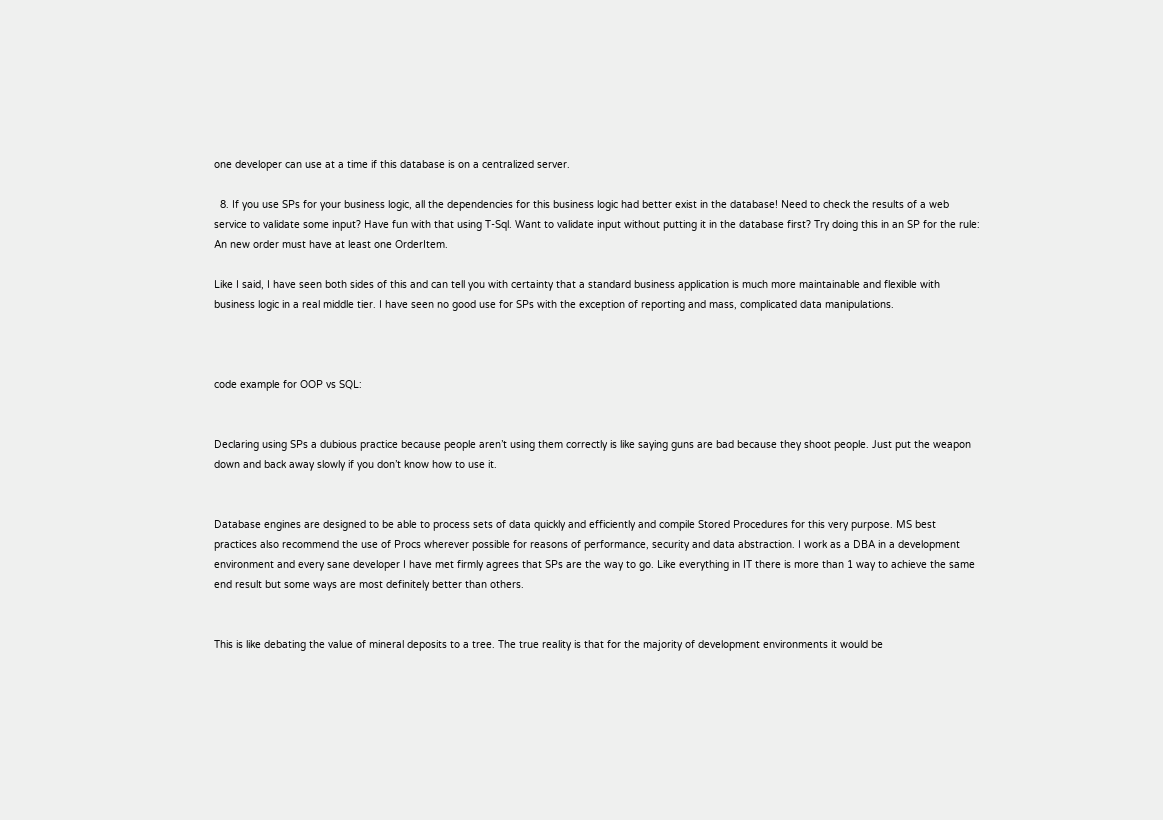one developer can use at a time if this database is on a centralized server.

  8. If you use SPs for your business logic, all the dependencies for this business logic had better exist in the database! Need to check the results of a web service to validate some input? Have fun with that using T-Sql. Want to validate input without putting it in the database first? Try doing this in an SP for the rule: An new order must have at least one OrderItem.

Like I said, I have seen both sides of this and can tell you with certainty that a standard business application is much more maintainable and flexible with business logic in a real middle tier. I have seen no good use for SPs with the exception of reporting and mass, complicated data manipulations.



code example for OOP vs SQL:


Declaring using SPs a dubious practice because people aren’t using them correctly is like saying guns are bad because they shoot people. Just put the weapon down and back away slowly if you don’t know how to use it.


Database engines are designed to be able to process sets of data quickly and efficiently and compile Stored Procedures for this very purpose. MS best practices also recommend the use of Procs wherever possible for reasons of performance, security and data abstraction. I work as a DBA in a development environment and every sane developer I have met firmly agrees that SPs are the way to go. Like everything in IT there is more than 1 way to achieve the same end result but some ways are most definitely better than others.


This is like debating the value of mineral deposits to a tree. The true reality is that for the majority of development environments it would be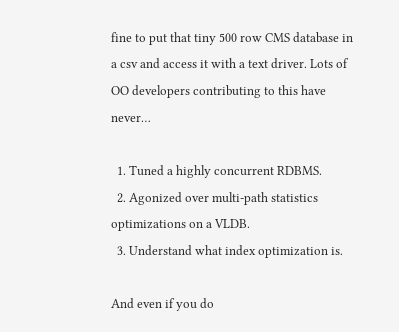fine to put that tiny 500 row CMS database in a csv and access it with a text driver. Lots of OO developers contributing to this have never…

  1. Tuned a highly concurrent RDBMS.
  2. Agonized over multi-path statistics optimizations on a VLDB.
  3. Understand what index optimization is.

And even if you do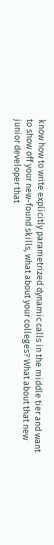know how to write explicitly parametrized dynamic calls in the middle tier and want to show off your new-found skills, what about your colleges? What about that new junior developer that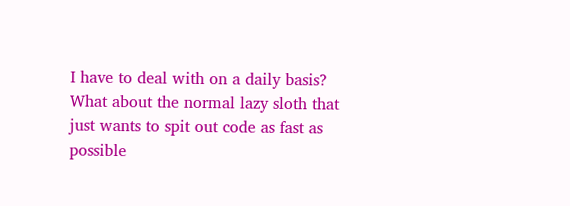I have to deal with on a daily basis? What about the normal lazy sloth that just wants to spit out code as fast as possible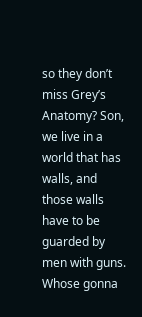so they don’t miss Grey’s Anatomy? Son, we live in a world that has walls, and those walls have to be guarded by men with guns. Whose gonna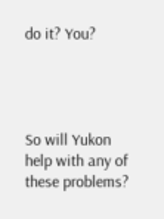do it? You?




So will Yukon help with any of these problems?